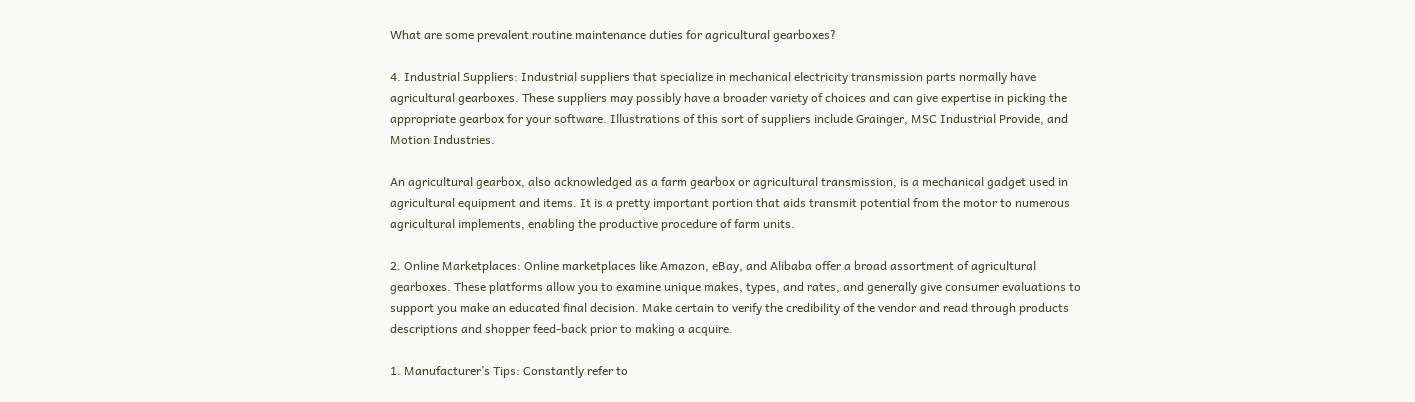What are some prevalent routine maintenance duties for agricultural gearboxes?

4. Industrial Suppliers: Industrial suppliers that specialize in mechanical electricity transmission parts normally have agricultural gearboxes. These suppliers may possibly have a broader variety of choices and can give expertise in picking the appropriate gearbox for your software. Illustrations of this sort of suppliers include Grainger, MSC Industrial Provide, and Motion Industries.

An agricultural gearbox, also acknowledged as a farm gearbox or agricultural transmission, is a mechanical gadget used in agricultural equipment and items. It is a pretty important portion that aids transmit potential from the motor to numerous agricultural implements, enabling the productive procedure of farm units.

2. Online Marketplaces: Online marketplaces like Amazon, eBay, and Alibaba offer a broad assortment of agricultural gearboxes. These platforms allow you to examine unique makes, types, and rates, and generally give consumer evaluations to support you make an educated final decision. Make certain to verify the credibility of the vendor and read through products descriptions and shopper feed-back prior to making a acquire.

1. Manufacturer’s Tips: Constantly refer to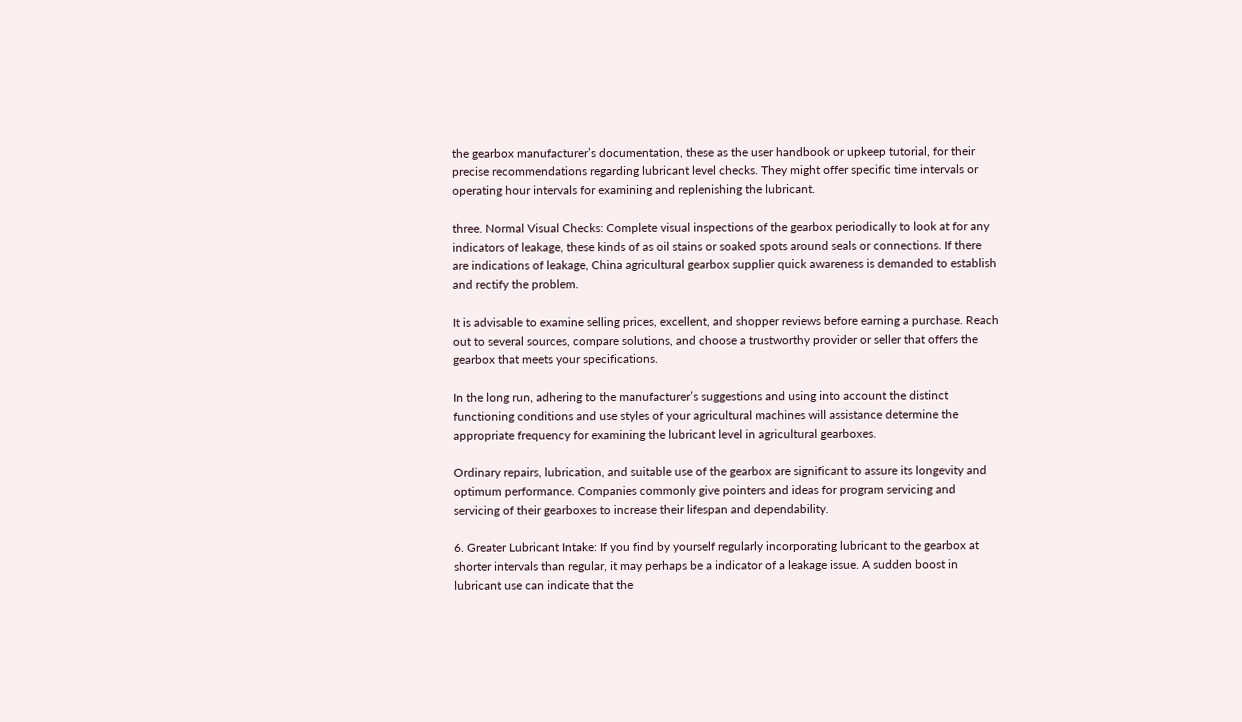the gearbox manufacturer’s documentation, these as the user handbook or upkeep tutorial, for their precise recommendations regarding lubricant level checks. They might offer specific time intervals or operating hour intervals for examining and replenishing the lubricant.

three. Normal Visual Checks: Complete visual inspections of the gearbox periodically to look at for any indicators of leakage, these kinds of as oil stains or soaked spots around seals or connections. If there are indications of leakage, China agricultural gearbox supplier quick awareness is demanded to establish and rectify the problem.

It is advisable to examine selling prices, excellent, and shopper reviews before earning a purchase. Reach out to several sources, compare solutions, and choose a trustworthy provider or seller that offers the gearbox that meets your specifications.

In the long run, adhering to the manufacturer’s suggestions and using into account the distinct functioning conditions and use styles of your agricultural machines will assistance determine the appropriate frequency for examining the lubricant level in agricultural gearboxes.

Ordinary repairs, lubrication, and suitable use of the gearbox are significant to assure its longevity and optimum performance. Companies commonly give pointers and ideas for program servicing and servicing of their gearboxes to increase their lifespan and dependability.

6. Greater Lubricant Intake: If you find by yourself regularly incorporating lubricant to the gearbox at shorter intervals than regular, it may perhaps be a indicator of a leakage issue. A sudden boost in lubricant use can indicate that the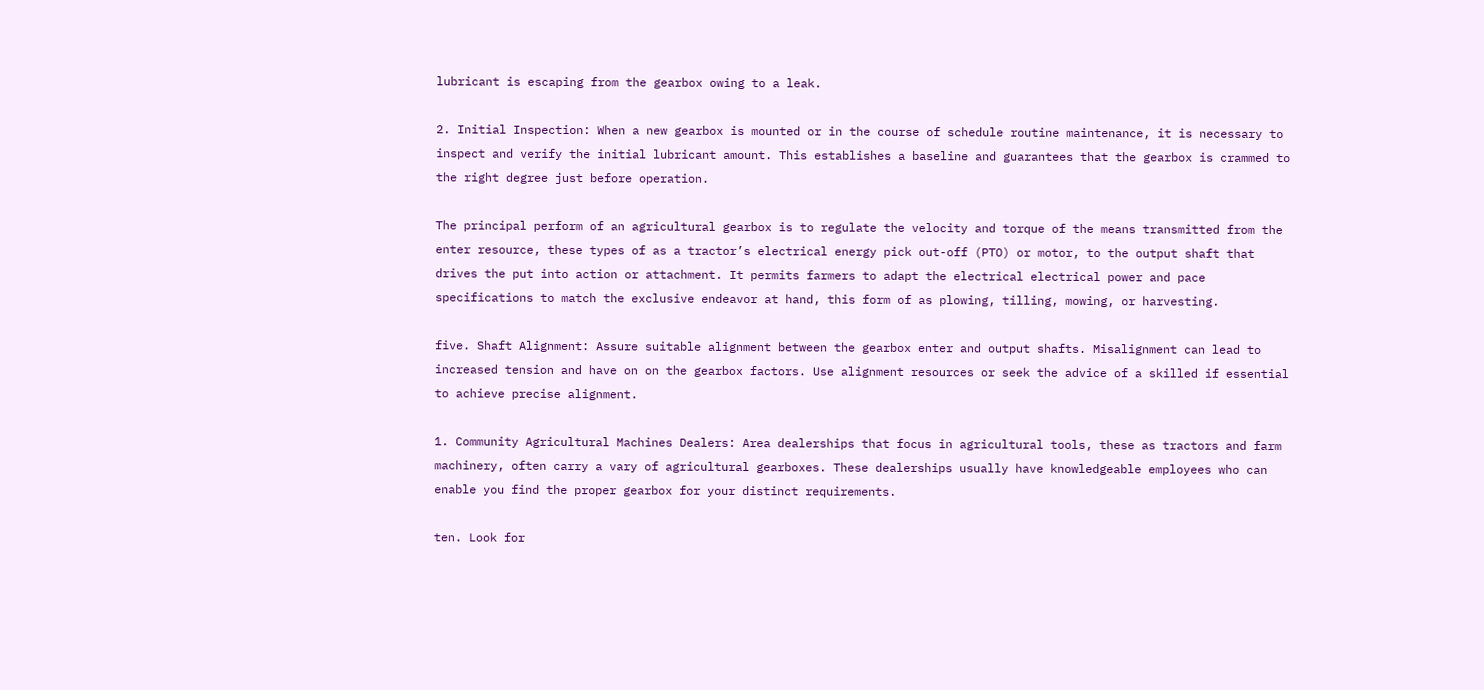lubricant is escaping from the gearbox owing to a leak.

2. Initial Inspection: When a new gearbox is mounted or in the course of schedule routine maintenance, it is necessary to inspect and verify the initial lubricant amount. This establishes a baseline and guarantees that the gearbox is crammed to the right degree just before operation.

The principal perform of an agricultural gearbox is to regulate the velocity and torque of the means transmitted from the enter resource, these types of as a tractor’s electrical energy pick out-off (PTO) or motor, to the output shaft that drives the put into action or attachment. It permits farmers to adapt the electrical electrical power and pace specifications to match the exclusive endeavor at hand, this form of as plowing, tilling, mowing, or harvesting.

five. Shaft Alignment: Assure suitable alignment between the gearbox enter and output shafts. Misalignment can lead to increased tension and have on on the gearbox factors. Use alignment resources or seek the advice of a skilled if essential to achieve precise alignment.

1. Community Agricultural Machines Dealers: Area dealerships that focus in agricultural tools, these as tractors and farm machinery, often carry a vary of agricultural gearboxes. These dealerships usually have knowledgeable employees who can enable you find the proper gearbox for your distinct requirements.

ten. Look for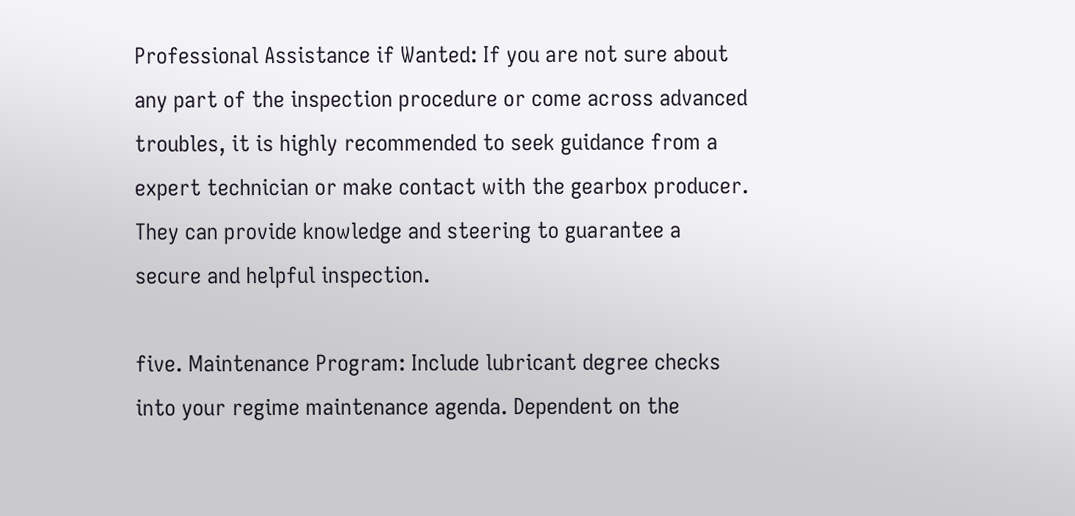Professional Assistance if Wanted: If you are not sure about any part of the inspection procedure or come across advanced troubles, it is highly recommended to seek guidance from a expert technician or make contact with the gearbox producer. They can provide knowledge and steering to guarantee a secure and helpful inspection.

five. Maintenance Program: Include lubricant degree checks into your regime maintenance agenda. Dependent on the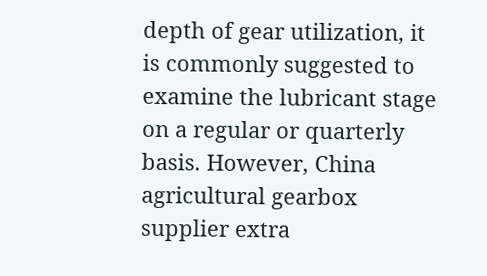depth of gear utilization, it is commonly suggested to examine the lubricant stage on a regular or quarterly basis. However, China agricultural gearbox supplier extra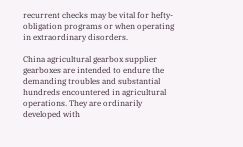recurrent checks may be vital for hefty-obligation programs or when operating in extraordinary disorders.

China agricultural gearbox supplier gearboxes are intended to endure the demanding troubles and substantial hundreds encountered in agricultural operations. They are ordinarily developed with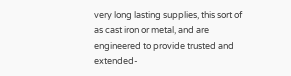very long lasting supplies, this sort of as cast iron or metal, and are engineered to provide trusted and extended-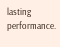lasting performance.